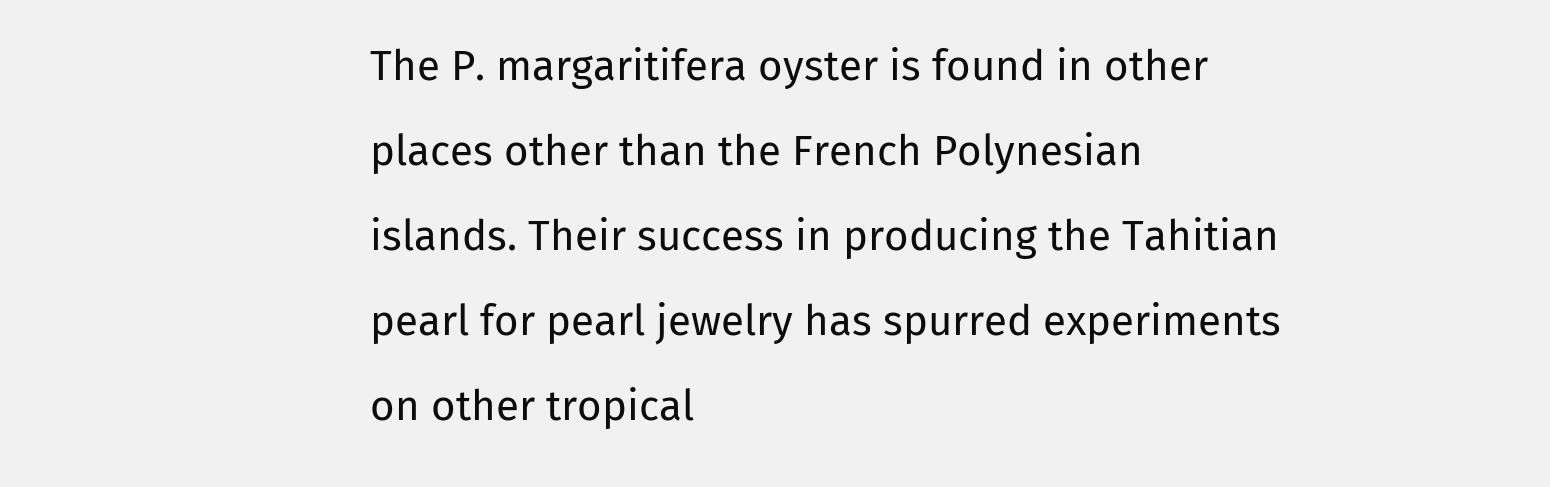The P. margaritifera oyster is found in other places other than the French Polynesian islands. Their success in producing the Tahitian pearl for pearl jewelry has spurred experiments on other tropical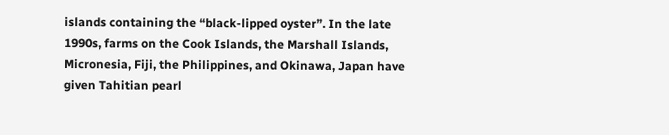islands containing the “black-lipped oyster”. In the late 1990s, farms on the Cook Islands, the Marshall Islands, Micronesia, Fiji, the Philippines, and Okinawa, Japan have given Tahitian pearl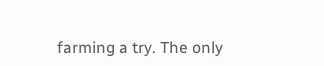farming a try. The only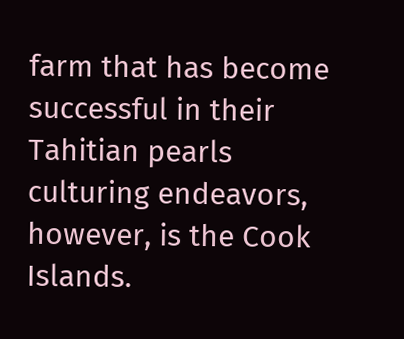farm that has become successful in their Tahitian pearls culturing endeavors, however, is the Cook Islands.